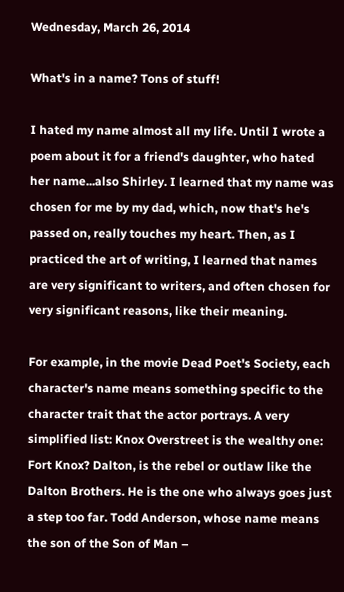Wednesday, March 26, 2014

What's in a name? Tons of stuff!

I hated my name almost all my life. Until I wrote a poem about it for a friend's daughter, who hated her name...also Shirley. I learned that my name was chosen for me by my dad, which, now that's he's passed on, really touches my heart. Then, as I practiced the art of writing, I learned that names are very significant to writers, and often chosen for very significant reasons, like their meaning.

For example, in the movie Dead Poet's Society, each character's name means something specific to the character trait that the actor portrays. A very simplified list: Knox Overstreet is the wealthy one: Fort Knox? Dalton, is the rebel or outlaw like the Dalton Brothers. He is the one who always goes just a step too far. Todd Anderson, whose name means the son of the Son of Man –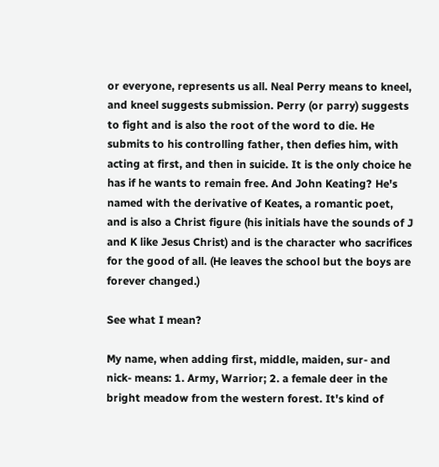or everyone, represents us all. Neal Perry means to kneel, and kneel suggests submission. Perry (or parry) suggests to fight and is also the root of the word to die. He submits to his controlling father, then defies him, with acting at first, and then in suicide. It is the only choice he has if he wants to remain free. And John Keating? He's named with the derivative of Keates, a romantic poet, and is also a Christ figure (his initials have the sounds of J and K like Jesus Christ) and is the character who sacrifices for the good of all. (He leaves the school but the boys are forever changed.)

See what I mean?

My name, when adding first, middle, maiden, sur- and nick- means: 1. Army, Warrior; 2. a female deer in the bright meadow from the western forest. It's kind of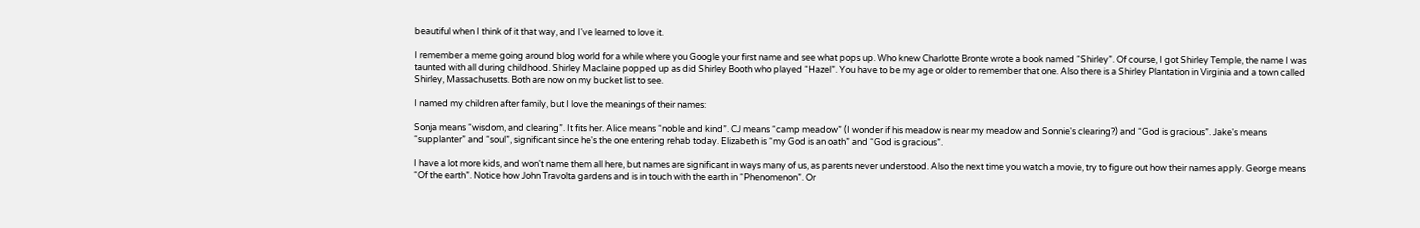beautiful when I think of it that way, and I've learned to love it.

I remember a meme going around blog world for a while where you Google your first name and see what pops up. Who knew Charlotte Bronte wrote a book named “Shirley”. Of course, I got Shirley Temple, the name I was taunted with all during childhood. Shirley Maclaine popped up as did Shirley Booth who played “Hazel”. You have to be my age or older to remember that one. Also there is a Shirley Plantation in Virginia and a town called Shirley, Massachusetts. Both are now on my bucket list to see.

I named my children after family, but I love the meanings of their names:

Sonja means “wisdom, and clearing”. It fits her. Alice means “noble and kind”. CJ means “camp meadow” (I wonder if his meadow is near my meadow and Sonnie's clearing?) and “God is gracious”. Jake's means “supplanter” and “soul”, significant since he's the one entering rehab today. Elizabeth is “my God is an oath” and “God is gracious”.

I have a lot more kids, and won't name them all here, but names are significant in ways many of us, as parents never understood. Also the next time you watch a movie, try to figure out how their names apply. George means “Of the earth”. Notice how John Travolta gardens and is in touch with the earth in “Phenomenon”. Or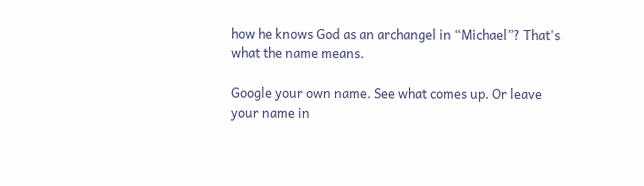how he knows God as an archangel in “Michael”? That's what the name means.

Google your own name. See what comes up. Or leave your name in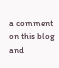a comment on this blog and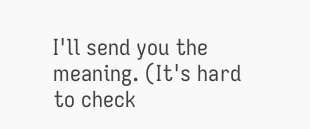I'll send you the meaning. (It's hard to check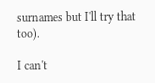surnames but I'll try that too).

I can't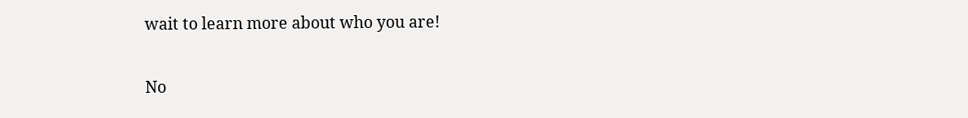wait to learn more about who you are!

No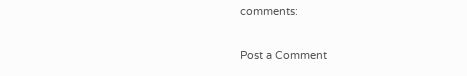comments:

Post a Comment